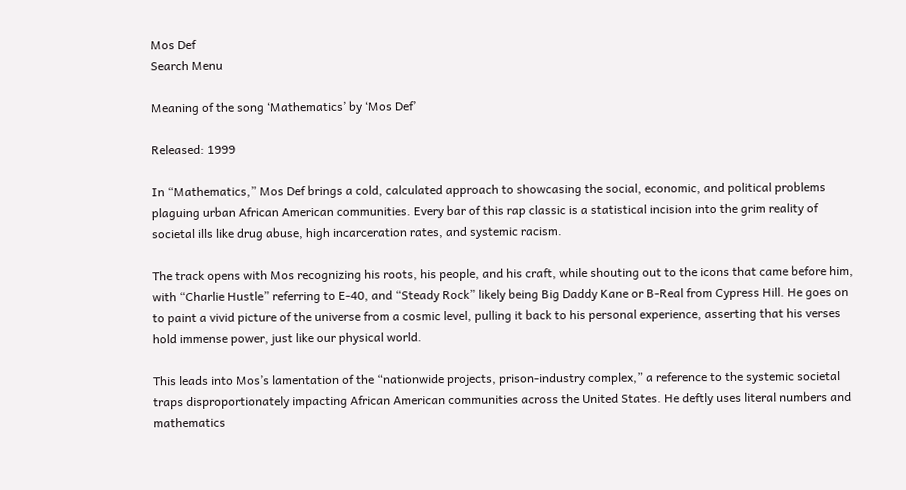Mos Def
Search Menu

Meaning of the song ‘Mathematics’ by ‘Mos Def’

Released: 1999

In “Mathematics,” Mos Def brings a cold, calculated approach to showcasing the social, economic, and political problems plaguing urban African American communities. Every bar of this rap classic is a statistical incision into the grim reality of societal ills like drug abuse, high incarceration rates, and systemic racism.

The track opens with Mos recognizing his roots, his people, and his craft, while shouting out to the icons that came before him, with “Charlie Hustle” referring to E-40, and “Steady Rock” likely being Big Daddy Kane or B-Real from Cypress Hill. He goes on to paint a vivid picture of the universe from a cosmic level, pulling it back to his personal experience, asserting that his verses hold immense power, just like our physical world.

This leads into Mos’s lamentation of the “nationwide projects, prison-industry complex,” a reference to the systemic societal traps disproportionately impacting African American communities across the United States. He deftly uses literal numbers and mathematics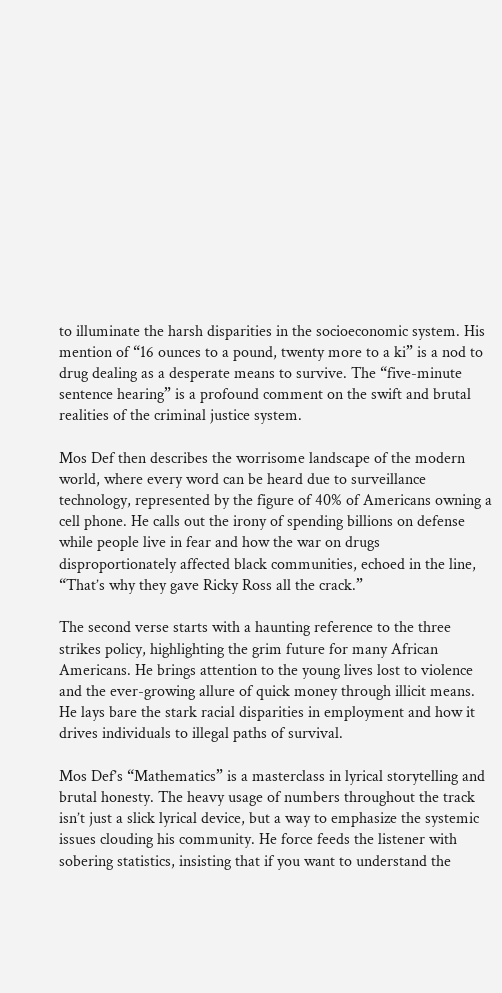to illuminate the harsh disparities in the socioeconomic system. His mention of “16 ounces to a pound, twenty more to a ki” is a nod to drug dealing as a desperate means to survive. The “five-minute sentence hearing” is a profound comment on the swift and brutal realities of the criminal justice system.

Mos Def then describes the worrisome landscape of the modern world, where every word can be heard due to surveillance technology, represented by the figure of 40% of Americans owning a cell phone. He calls out the irony of spending billions on defense while people live in fear and how the war on drugs disproportionately affected black communities, echoed in the line, “That’s why they gave Ricky Ross all the crack.”

The second verse starts with a haunting reference to the three strikes policy, highlighting the grim future for many African Americans. He brings attention to the young lives lost to violence and the ever-growing allure of quick money through illicit means. He lays bare the stark racial disparities in employment and how it drives individuals to illegal paths of survival.

Mos Def’s “Mathematics” is a masterclass in lyrical storytelling and brutal honesty. The heavy usage of numbers throughout the track isn’t just a slick lyrical device, but a way to emphasize the systemic issues clouding his community. He force feeds the listener with sobering statistics, insisting that if you want to understand the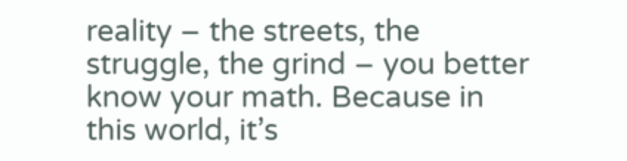reality – the streets, the struggle, the grind – you better know your math. Because in this world, it’s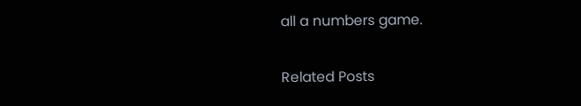all a numbers game.

Related Posts